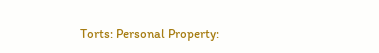Torts: Personal Property: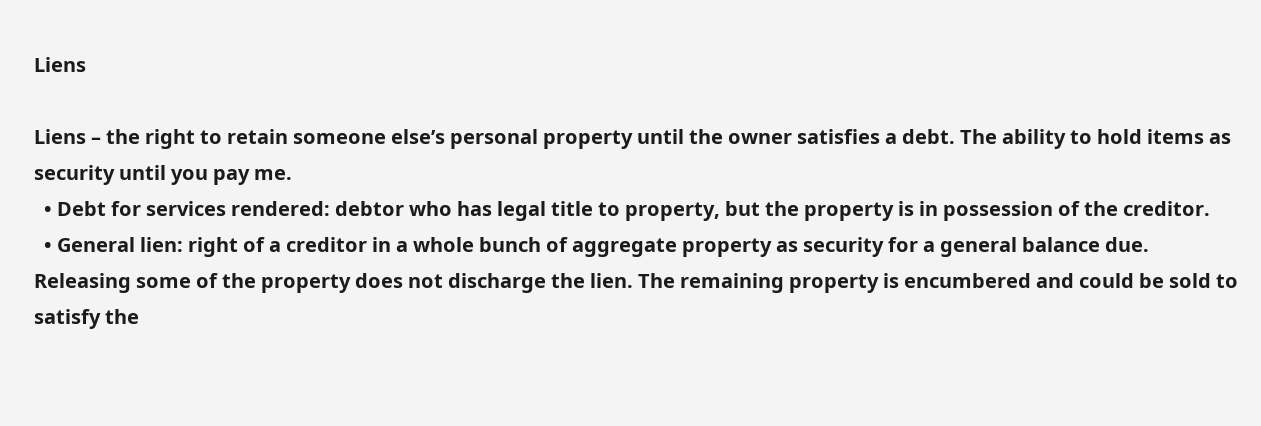Liens

Liens – the right to retain someone else’s personal property until the owner satisfies a debt. The ability to hold items as security until you pay me.
  • Debt for services rendered: debtor who has legal title to property, but the property is in possession of the creditor.
  • General lien: right of a creditor in a whole bunch of aggregate property as security for a general balance due. Releasing some of the property does not discharge the lien. The remaining property is encumbered and could be sold to satisfy the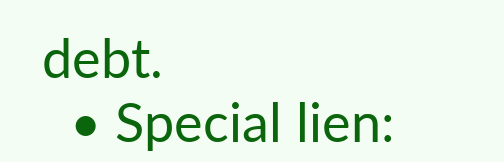debt.
  • Special lien: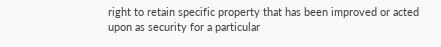right to retain specific property that has been improved or acted upon as security for a particular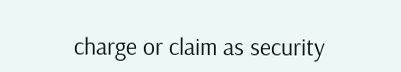charge or claim as security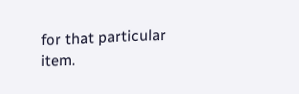for that particular item.